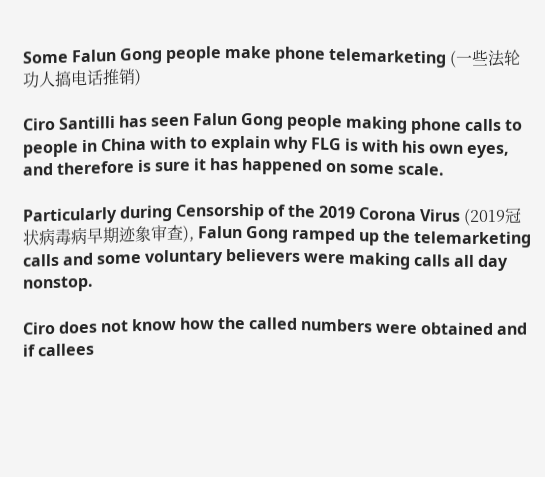Some Falun Gong people make phone telemarketing (一些法轮功人搞电话推销)

Ciro Santilli has seen Falun Gong people making phone calls to people in China with to explain why FLG is with his own eyes, and therefore is sure it has happened on some scale.

Particularly during Censorship of the 2019 Corona Virus (2019冠状病毒病早期迹象审查), Falun Gong ramped up the telemarketing calls and some voluntary believers were making calls all day nonstop.

Ciro does not know how the called numbers were obtained and if callees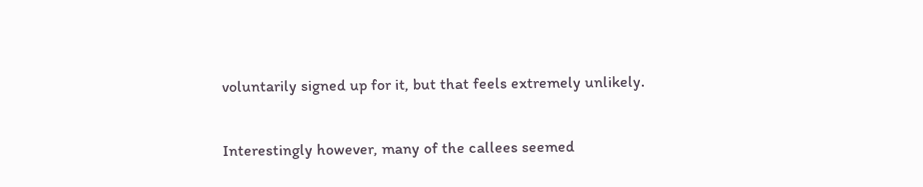voluntarily signed up for it, but that feels extremely unlikely.

Interestingly however, many of the callees seemed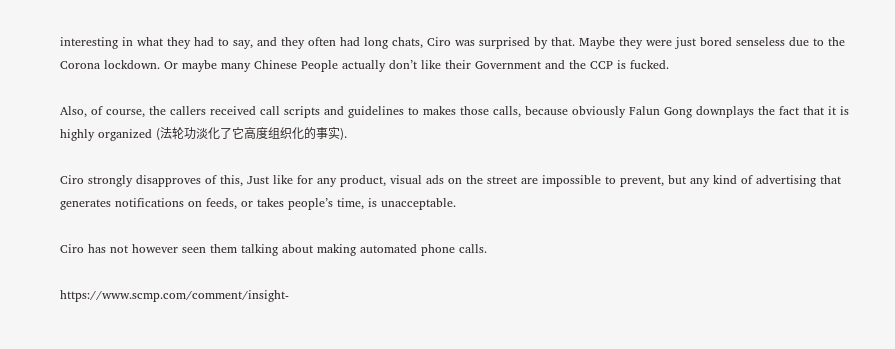interesting in what they had to say, and they often had long chats, Ciro was surprised by that. Maybe they were just bored senseless due to the Corona lockdown. Or maybe many Chinese People actually don’t like their Government and the CCP is fucked.

Also, of course, the callers received call scripts and guidelines to makes those calls, because obviously Falun Gong downplays the fact that it is highly organized (法轮功淡化了它高度组织化的事实).

Ciro strongly disapproves of this, Just like for any product, visual ads on the street are impossible to prevent, but any kind of advertising that generates notifications on feeds, or takes people’s time, is unacceptable.

Ciro has not however seen them talking about making automated phone calls.

https://www.scmp.com/comment/insight-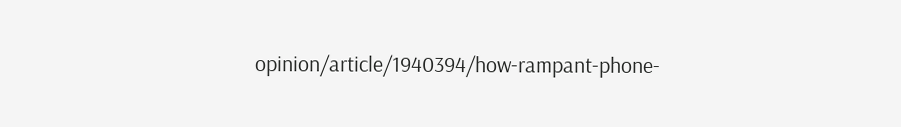opinion/article/1940394/how-rampant-phone-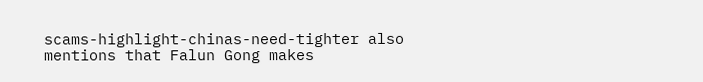scams-highlight-chinas-need-tighter also mentions that Falun Gong makes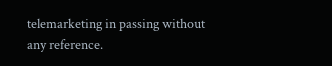telemarketing in passing without any reference.